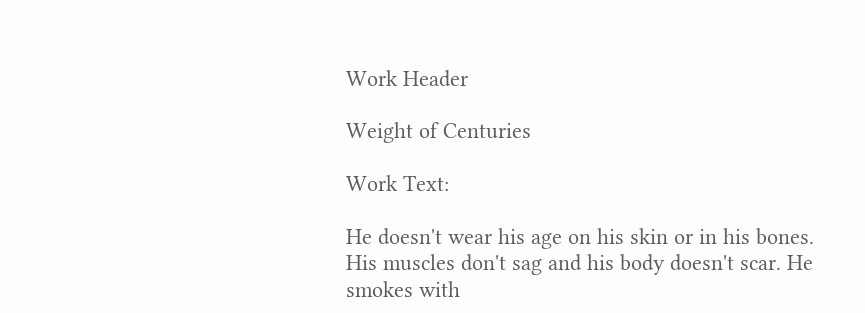Work Header

Weight of Centuries

Work Text:

He doesn't wear his age on his skin or in his bones. His muscles don't sag and his body doesn't scar. He smokes with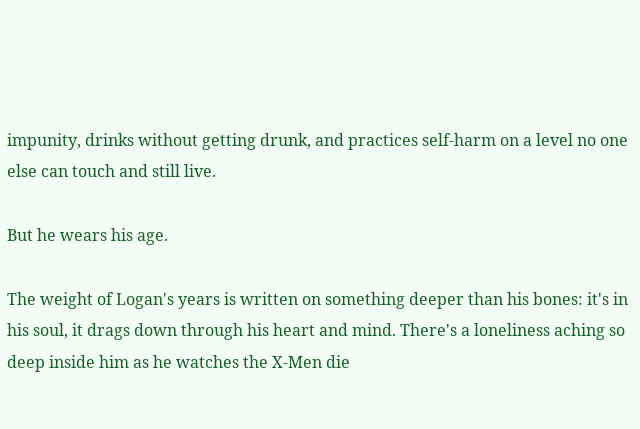impunity, drinks without getting drunk, and practices self-harm on a level no one else can touch and still live.

But he wears his age.

The weight of Logan's years is written on something deeper than his bones: it's in his soul, it drags down through his heart and mind. There's a loneliness aching so deep inside him as he watches the X-Men die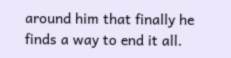around him that finally he finds a way to end it all.